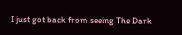I just got back from seeing The Dark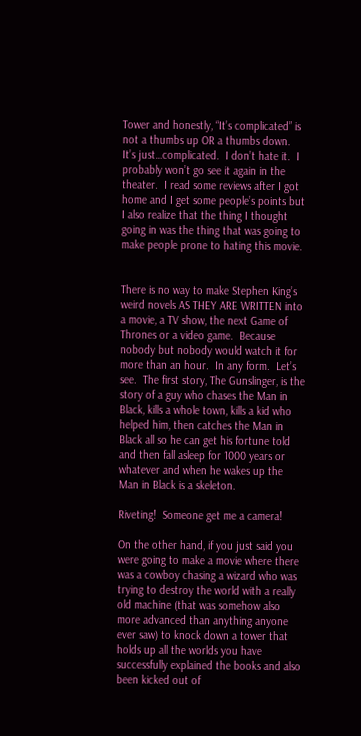Tower and honestly, “It’s complicated” is not a thumbs up OR a thumbs down.  It’s just…complicated.  I don’t hate it.  I probably won’t go see it again in the theater.  I read some reviews after I got home and I get some people’s points but I also realize that the thing I thought going in was the thing that was going to make people prone to hating this movie.


There is no way to make Stephen King’s weird novels AS THEY ARE WRITTEN into a movie, a TV show, the next Game of Thrones or a video game.  Because nobody but nobody would watch it for more than an hour.  In any form.  Let’s see.  The first story, The Gunslinger, is the story of a guy who chases the Man in Black, kills a whole town, kills a kid who helped him, then catches the Man in Black all so he can get his fortune told and then fall asleep for 1000 years or whatever and when he wakes up the Man in Black is a skeleton.

Riveting!  Someone get me a camera!

On the other hand, if you just said you were going to make a movie where there was a cowboy chasing a wizard who was trying to destroy the world with a really old machine (that was somehow also more advanced than anything anyone ever saw) to knock down a tower that holds up all the worlds you have successfully explained the books and also been kicked out of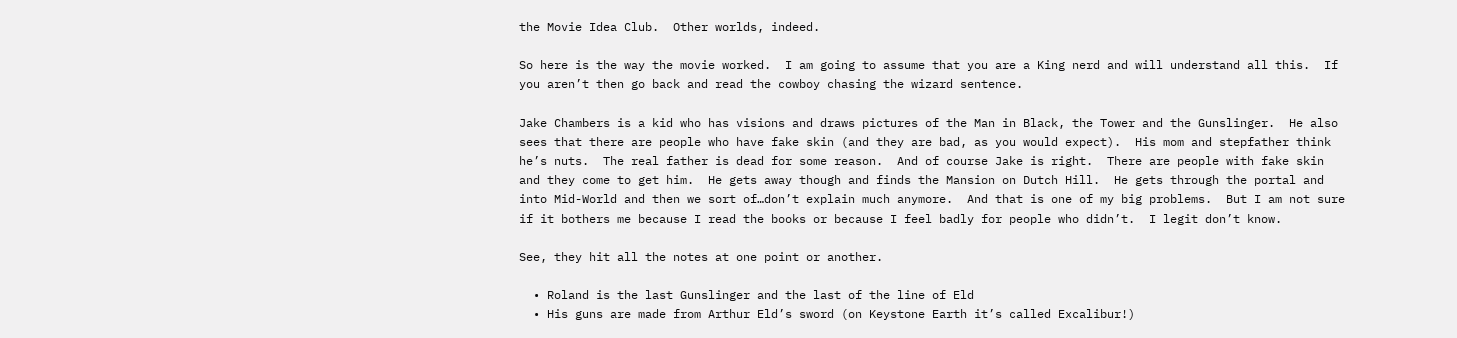the Movie Idea Club.  Other worlds, indeed.

So here is the way the movie worked.  I am going to assume that you are a King nerd and will understand all this.  If you aren’t then go back and read the cowboy chasing the wizard sentence.

Jake Chambers is a kid who has visions and draws pictures of the Man in Black, the Tower and the Gunslinger.  He also sees that there are people who have fake skin (and they are bad, as you would expect).  His mom and stepfather think he’s nuts.  The real father is dead for some reason.  And of course Jake is right.  There are people with fake skin and they come to get him.  He gets away though and finds the Mansion on Dutch Hill.  He gets through the portal and into Mid-World and then we sort of…don’t explain much anymore.  And that is one of my big problems.  But I am not sure if it bothers me because I read the books or because I feel badly for people who didn’t.  I legit don’t know.

See, they hit all the notes at one point or another.

  • Roland is the last Gunslinger and the last of the line of Eld
  • His guns are made from Arthur Eld’s sword (on Keystone Earth it’s called Excalibur!)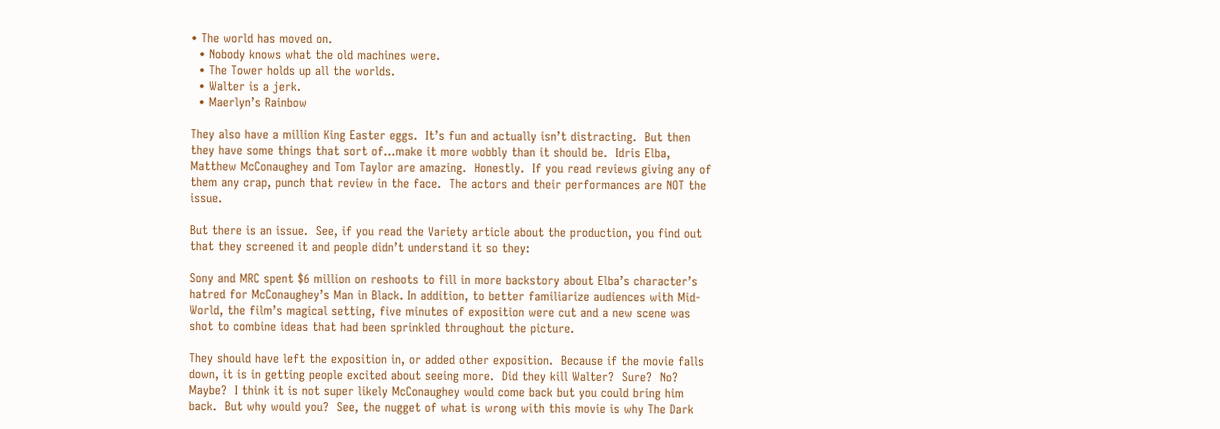• The world has moved on.
  • Nobody knows what the old machines were.
  • The Tower holds up all the worlds.
  • Walter is a jerk.
  • Maerlyn’s Rainbow

They also have a million King Easter eggs.  It’s fun and actually isn’t distracting.  But then they have some things that sort of…make it more wobbly than it should be.  Idris Elba, Matthew McConaughey and Tom Taylor are amazing.  Honestly.  If you read reviews giving any of them any crap, punch that review in the face.  The actors and their performances are NOT the issue.

But there is an issue.  See, if you read the Variety article about the production, you find out that they screened it and people didn’t understand it so they:

Sony and MRC spent $6 million on reshoots to fill in more backstory about Elba’s character’s hatred for McConaughey’s Man in Black. In addition, to better familiarize audiences with Mid-World, the film’s magical setting, five minutes of exposition were cut and a new scene was shot to combine ideas that had been sprinkled throughout the picture.

They should have left the exposition in, or added other exposition.  Because if the movie falls down, it is in getting people excited about seeing more.  Did they kill Walter?  Sure?  No?  Maybe?  I think it is not super likely McConaughey would come back but you could bring him back.  But why would you?  See, the nugget of what is wrong with this movie is why The Dark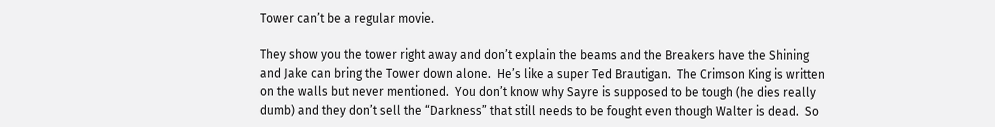Tower can’t be a regular movie.

They show you the tower right away and don’t explain the beams and the Breakers have the Shining and Jake can bring the Tower down alone.  He’s like a super Ted Brautigan.  The Crimson King is written on the walls but never mentioned.  You don’t know why Sayre is supposed to be tough (he dies really dumb) and they don’t sell the “Darkness” that still needs to be fought even though Walter is dead.  So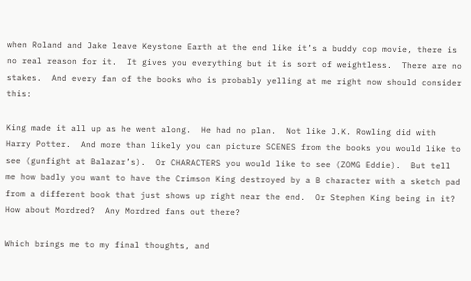when Roland and Jake leave Keystone Earth at the end like it’s a buddy cop movie, there is no real reason for it.  It gives you everything but it is sort of weightless.  There are no stakes.  And every fan of the books who is probably yelling at me right now should consider this:

King made it all up as he went along.  He had no plan.  Not like J.K. Rowling did with Harry Potter.  And more than likely you can picture SCENES from the books you would like to see (gunfight at Balazar’s).  Or CHARACTERS you would like to see (ZOMG Eddie).  But tell me how badly you want to have the Crimson King destroyed by a B character with a sketch pad from a different book that just shows up right near the end.  Or Stephen King being in it?  How about Mordred?  Any Mordred fans out there?

Which brings me to my final thoughts, and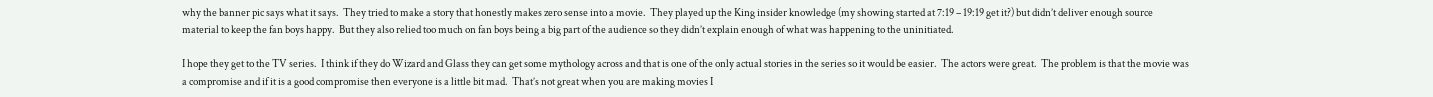why the banner pic says what it says.  They tried to make a story that honestly makes zero sense into a movie.  They played up the King insider knowledge (my showing started at 7:19 – 19:19 get it?) but didn’t deliver enough source material to keep the fan boys happy.  But they also relied too much on fan boys being a big part of the audience so they didn’t explain enough of what was happening to the uninitiated.

I hope they get to the TV series.  I think if they do Wizard and Glass they can get some mythology across and that is one of the only actual stories in the series so it would be easier.  The actors were great.  The problem is that the movie was a compromise and if it is a good compromise then everyone is a little bit mad.  That’s not great when you are making movies I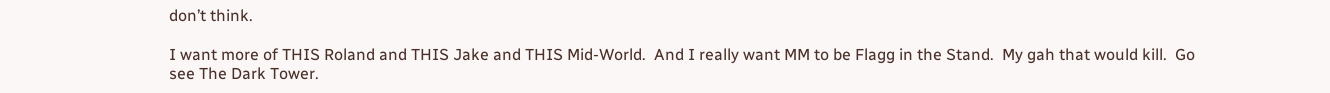don’t think.

I want more of THIS Roland and THIS Jake and THIS Mid-World.  And I really want MM to be Flagg in the Stand.  My gah that would kill.  Go see The Dark Tower.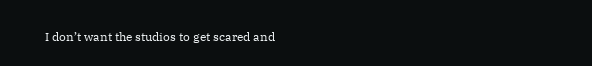I don’t want the studios to get scared and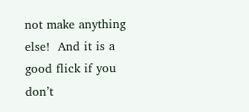not make anything else!  And it is a good flick if you don’t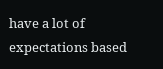have a lot of expectations based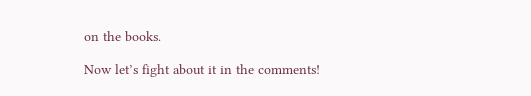on the books.

Now let’s fight about it in the comments!